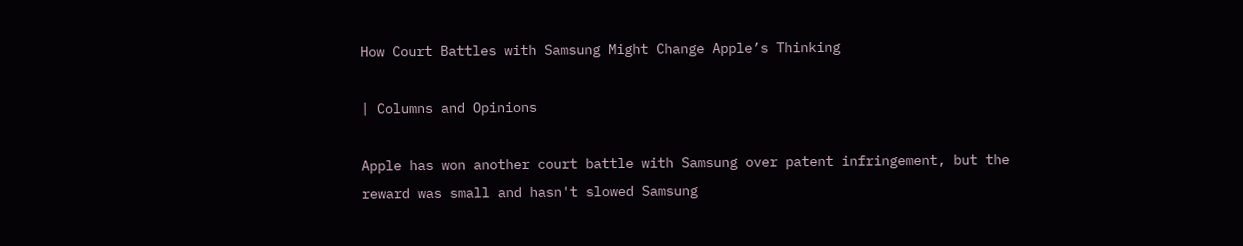How Court Battles with Samsung Might Change Apple’s Thinking

| Columns and Opinions

Apple has won another court battle with Samsung over patent infringement, but the reward was small and hasn't slowed Samsung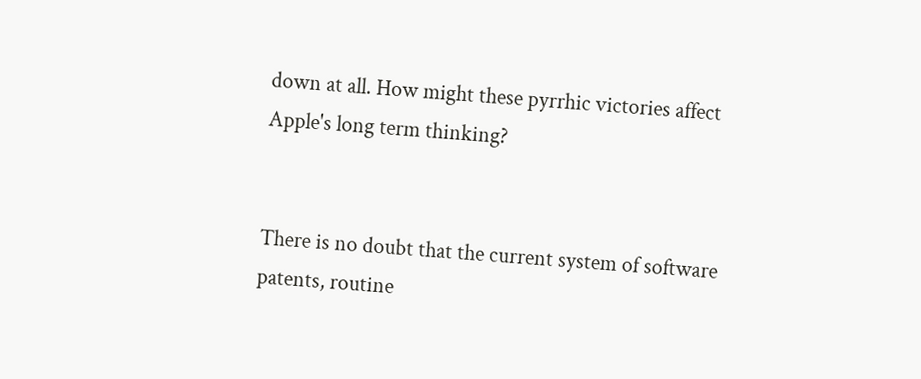down at all. How might these pyrrhic victories affect Apple's long term thinking?


There is no doubt that the current system of software patents, routine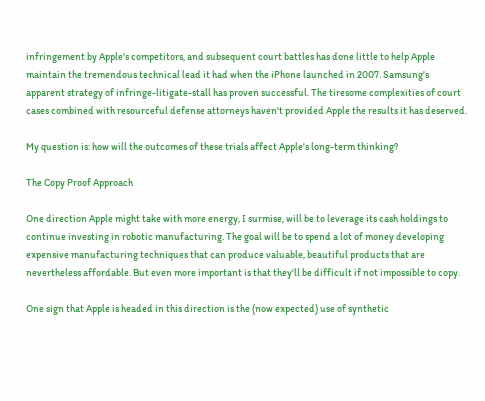infringement by Apple's competitors, and subsequent court battles has done little to help Apple maintain the tremendous technical lead it had when the iPhone launched in 2007. Samsung's apparent strategy of infringe-litigate-stall has proven successful. The tiresome complexities of court cases combined with resourceful defense attorneys haven't provided Apple the results it has deserved.

My question is: how will the outcomes of these trials affect Apple's long-term thinking?

The Copy Proof Approach

One direction Apple might take with more energy, I surmise, will be to leverage its cash holdings to continue investing in robotic manufacturing. The goal will be to spend a lot of money developing expensive manufacturing techniques that can produce valuable, beautiful products that are nevertheless affordable. But even more important is that they'll be difficult if not impossible to copy.

One sign that Apple is headed in this direction is the (now expected) use of synthetic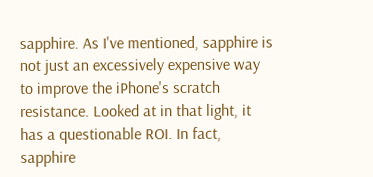sapphire. As I've mentioned, sapphire is not just an excessively expensive way to improve the iPhone's scratch resistance. Looked at in that light, it has a questionable ROI. In fact, sapphire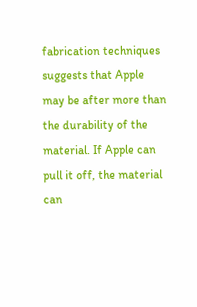fabrication techniques suggests that Apple may be after more than the durability of the material. If Apple can pull it off, the material can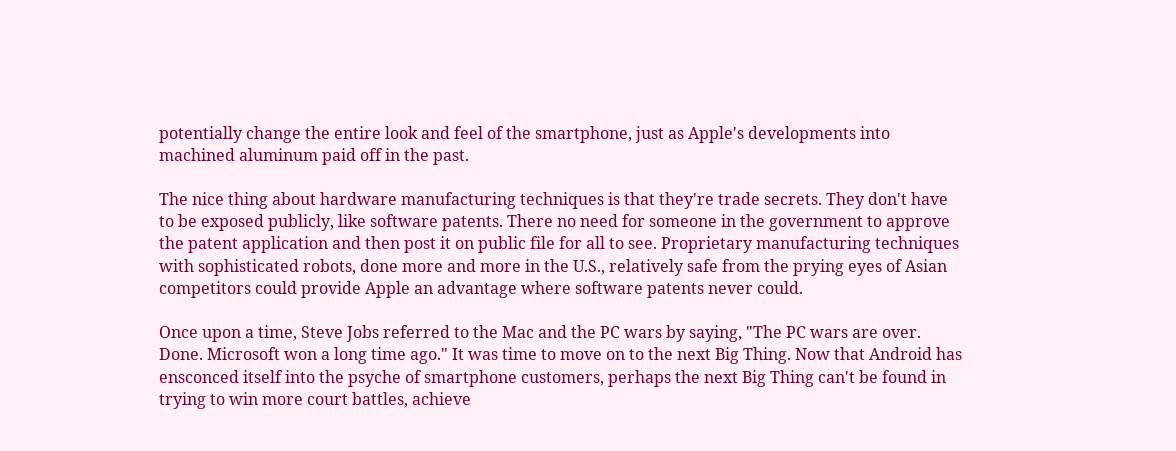potentially change the entire look and feel of the smartphone, just as Apple's developments into machined aluminum paid off in the past.

The nice thing about hardware manufacturing techniques is that they're trade secrets. They don't have to be exposed publicly, like software patents. There no need for someone in the government to approve the patent application and then post it on public file for all to see. Proprietary manufacturing techniques with sophisticated robots, done more and more in the U.S., relatively safe from the prying eyes of Asian competitors could provide Apple an advantage where software patents never could.

Once upon a time, Steve Jobs referred to the Mac and the PC wars by saying, "The PC wars are over. Done. Microsoft won a long time ago." It was time to move on to the next Big Thing. Now that Android has ensconced itself into the psyche of smartphone customers, perhaps the next Big Thing can't be found in trying to win more court battles, achieve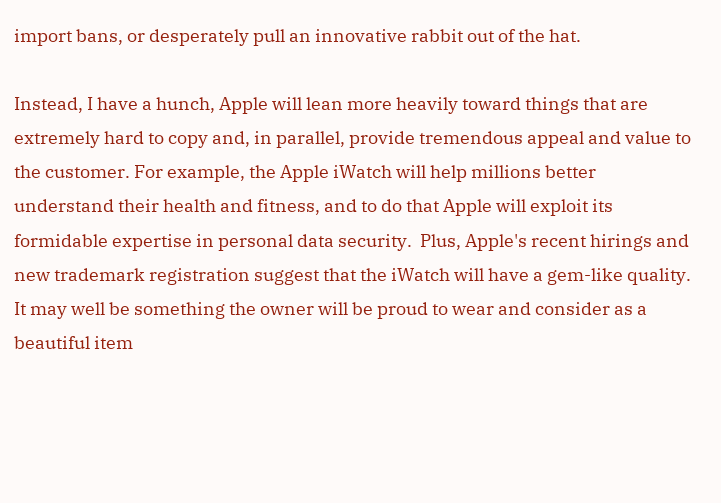import bans, or desperately pull an innovative rabbit out of the hat.

Instead, I have a hunch, Apple will lean more heavily toward things that are extremely hard to copy and, in parallel, provide tremendous appeal and value to the customer. For example, the Apple iWatch will help millions better understand their health and fitness, and to do that Apple will exploit its formidable expertise in personal data security.  Plus, Apple's recent hirings and new trademark registration suggest that the iWatch will have a gem-like quality. It may well be something the owner will be proud to wear and consider as a beautiful item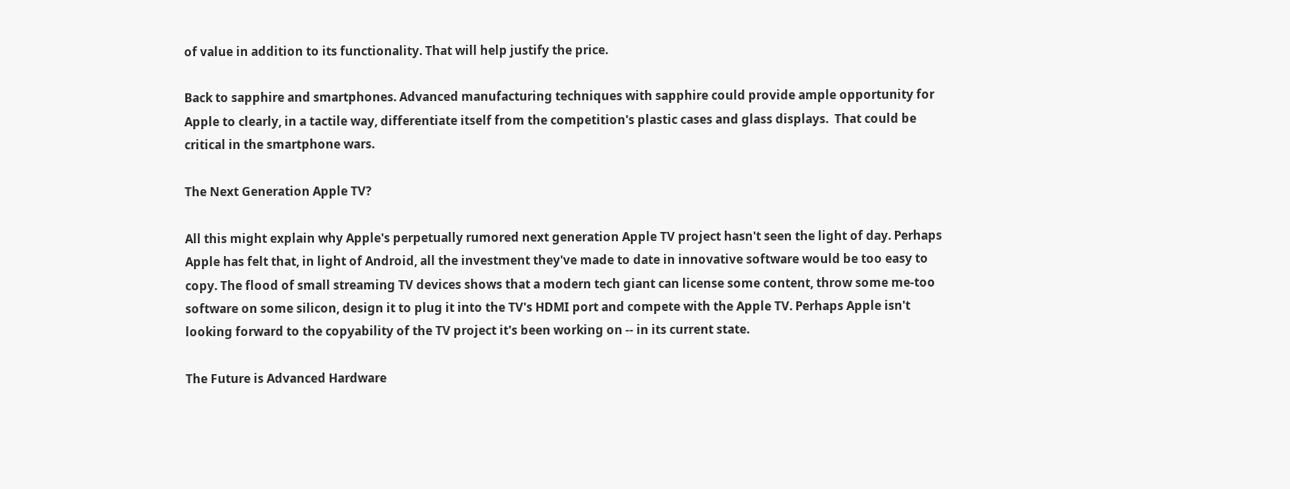of value in addition to its functionality. That will help justify the price.

Back to sapphire and smartphones. Advanced manufacturing techniques with sapphire could provide ample opportunity for Apple to clearly, in a tactile way, differentiate itself from the competition's plastic cases and glass displays.  That could be critical in the smartphone wars.

The Next Generation Apple TV?

All this might explain why Apple's perpetually rumored next generation Apple TV project hasn't seen the light of day. Perhaps Apple has felt that, in light of Android, all the investment they've made to date in innovative software would be too easy to copy. The flood of small streaming TV devices shows that a modern tech giant can license some content, throw some me-too software on some silicon, design it to plug it into the TV's HDMI port and compete with the Apple TV. Perhaps Apple isn't looking forward to the copyability of the TV project it's been working on -- in its current state.

The Future is Advanced Hardware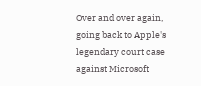Over and over again, going back to Apple's legendary court case against Microsoft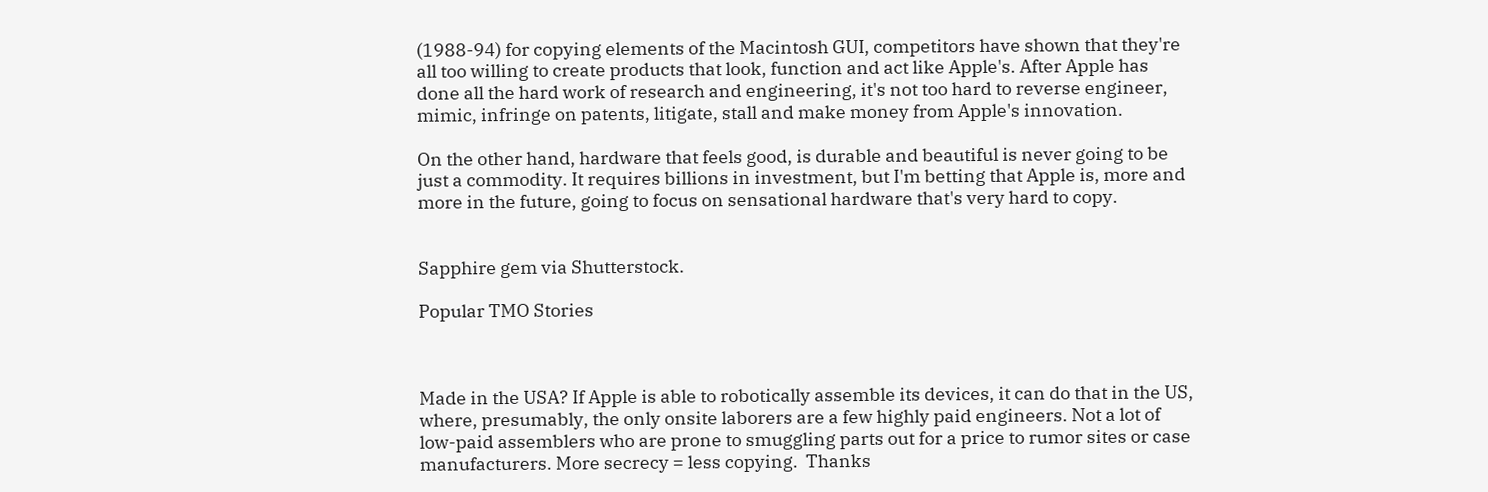(1988-94) for copying elements of the Macintosh GUI, competitors have shown that they're all too willing to create products that look, function and act like Apple's. After Apple has done all the hard work of research and engineering, it's not too hard to reverse engineer, mimic, infringe on patents, litigate, stall and make money from Apple's innovation.

On the other hand, hardware that feels good, is durable and beautiful is never going to be just a commodity. It requires billions in investment, but I'm betting that Apple is, more and more in the future, going to focus on sensational hardware that's very hard to copy.


Sapphire gem via Shutterstock.

Popular TMO Stories



Made in the USA? If Apple is able to robotically assemble its devices, it can do that in the US, where, presumably, the only onsite laborers are a few highly paid engineers. Not a lot of low-paid assemblers who are prone to smuggling parts out for a price to rumor sites or case manufacturers. More secrecy = less copying.  Thanks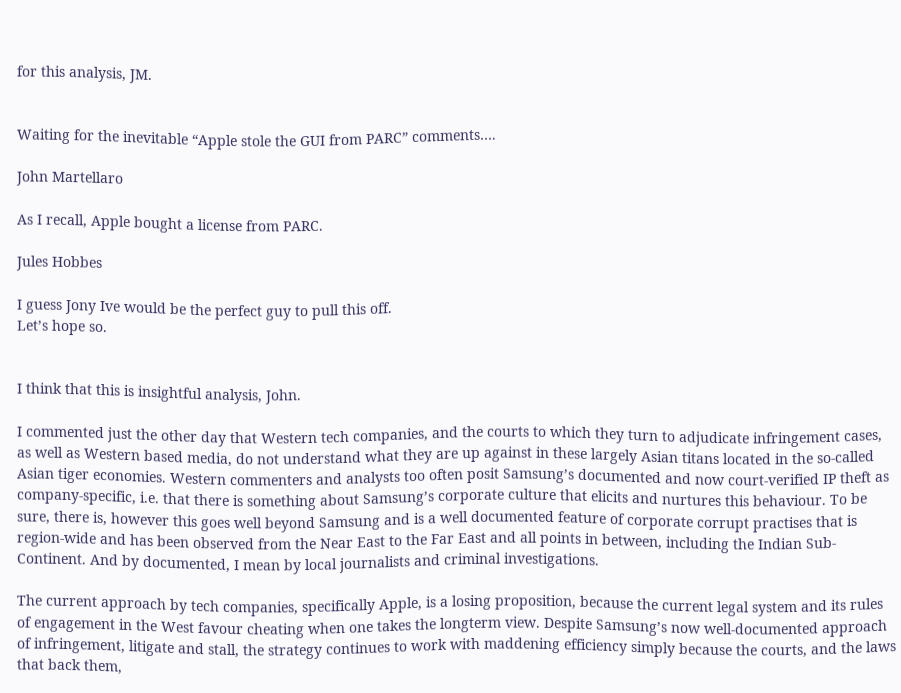for this analysis, JM.


Waiting for the inevitable “Apple stole the GUI from PARC” comments….

John Martellaro

As I recall, Apple bought a license from PARC.

Jules Hobbes

I guess Jony Ive would be the perfect guy to pull this off.
Let’s hope so.


I think that this is insightful analysis, John.

I commented just the other day that Western tech companies, and the courts to which they turn to adjudicate infringement cases, as well as Western based media, do not understand what they are up against in these largely Asian titans located in the so-called Asian tiger economies. Western commenters and analysts too often posit Samsung’s documented and now court-verified IP theft as company-specific, i.e. that there is something about Samsung’s corporate culture that elicits and nurtures this behaviour. To be sure, there is, however this goes well beyond Samsung and is a well documented feature of corporate corrupt practises that is region-wide and has been observed from the Near East to the Far East and all points in between, including the Indian Sub-Continent. And by documented, I mean by local journalists and criminal investigations.

The current approach by tech companies, specifically Apple, is a losing proposition, because the current legal system and its rules of engagement in the West favour cheating when one takes the longterm view. Despite Samsung’s now well-documented approach of infringement, litigate and stall, the strategy continues to work with maddening efficiency simply because the courts, and the laws that back them,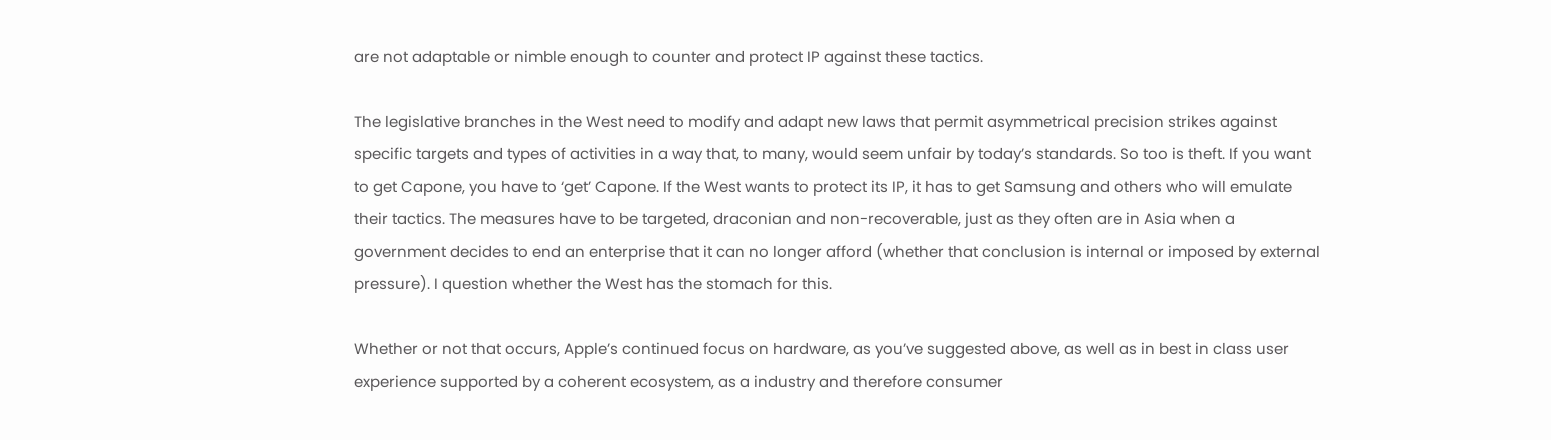are not adaptable or nimble enough to counter and protect IP against these tactics.

The legislative branches in the West need to modify and adapt new laws that permit asymmetrical precision strikes against specific targets and types of activities in a way that, to many, would seem unfair by today’s standards. So too is theft. If you want to get Capone, you have to ‘get’ Capone. If the West wants to protect its IP, it has to get Samsung and others who will emulate their tactics. The measures have to be targeted, draconian and non-recoverable, just as they often are in Asia when a government decides to end an enterprise that it can no longer afford (whether that conclusion is internal or imposed by external pressure). I question whether the West has the stomach for this.

Whether or not that occurs, Apple’s continued focus on hardware, as you’ve suggested above, as well as in best in class user experience supported by a coherent ecosystem, as a industry and therefore consumer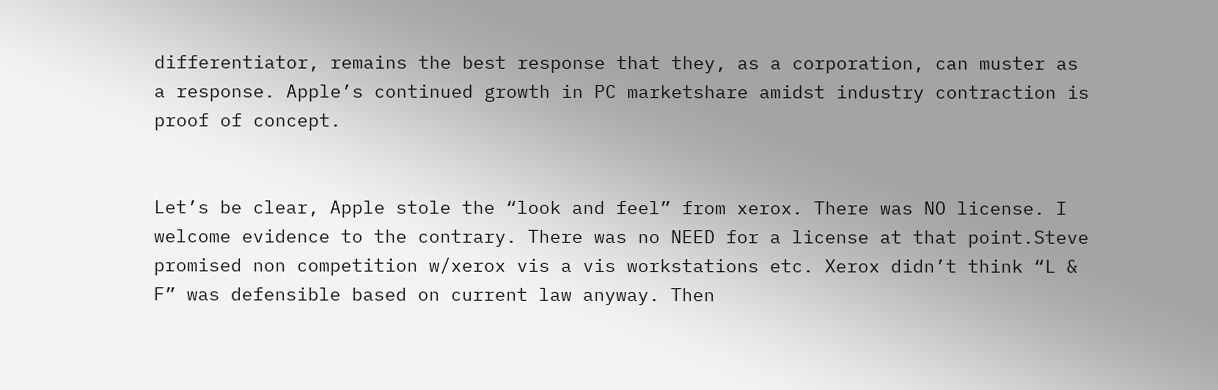differentiator, remains the best response that they, as a corporation, can muster as a response. Apple’s continued growth in PC marketshare amidst industry contraction is proof of concept.


Let’s be clear, Apple stole the “look and feel” from xerox. There was NO license. I welcome evidence to the contrary. There was no NEED for a license at that point.Steve promised non competition w/xerox vis a vis workstations etc. Xerox didn’t think “L & F” was defensible based on current law anyway. Then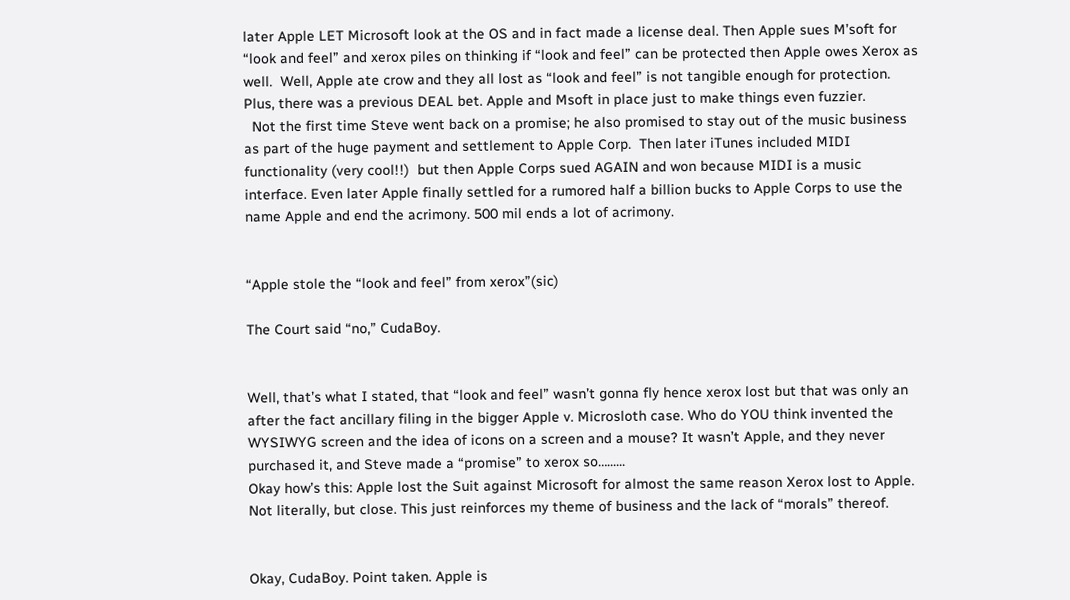later Apple LET Microsoft look at the OS and in fact made a license deal. Then Apple sues M’soft for “look and feel” and xerox piles on thinking if “look and feel” can be protected then Apple owes Xerox as well.  Well, Apple ate crow and they all lost as “look and feel” is not tangible enough for protection. Plus, there was a previous DEAL bet. Apple and Msoft in place just to make things even fuzzier.
  Not the first time Steve went back on a promise; he also promised to stay out of the music business as part of the huge payment and settlement to Apple Corp.  Then later iTunes included MIDI functionality (very cool!!)  but then Apple Corps sued AGAIN and won because MIDI is a music interface. Even later Apple finally settled for a rumored half a billion bucks to Apple Corps to use the name Apple and end the acrimony. 500 mil ends a lot of acrimony.


“Apple stole the “look and feel” from xerox”(sic)

The Court said “no,” CudaBoy.


Well, that’s what I stated, that “look and feel” wasn’t gonna fly hence xerox lost but that was only an after the fact ancillary filing in the bigger Apple v. Microsloth case. Who do YOU think invented the WYSIWYG screen and the idea of icons on a screen and a mouse? It wasn’t Apple, and they never purchased it, and Steve made a “promise” to xerox so…......
Okay how’s this: Apple lost the Suit against Microsoft for almost the same reason Xerox lost to Apple. Not literally, but close. This just reinforces my theme of business and the lack of “morals” thereof.


Okay, CudaBoy. Point taken. Apple is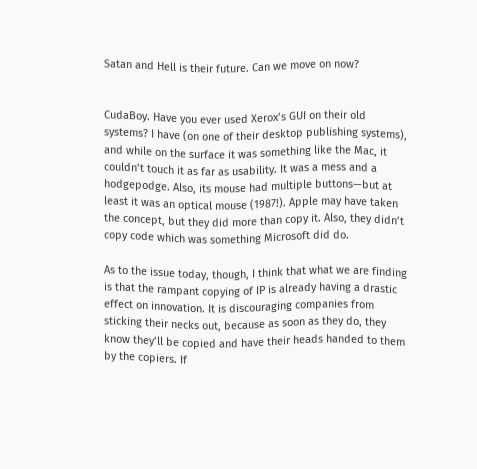Satan and Hell is their future. Can we move on now?


CudaBoy. Have you ever used Xerox’s GUI on their old systems? I have (on one of their desktop publishing systems), and while on the surface it was something like the Mac, it couldn’t touch it as far as usability. It was a mess and a hodgepodge. Also, its mouse had multiple buttons—but at least it was an optical mouse (1987!). Apple may have taken the concept, but they did more than copy it. Also, they didn’t copy code which was something Microsoft did do.

As to the issue today, though, I think that what we are finding is that the rampant copying of IP is already having a drastic effect on innovation. It is discouraging companies from sticking their necks out, because as soon as they do, they know they’ll be copied and have their heads handed to them by the copiers. If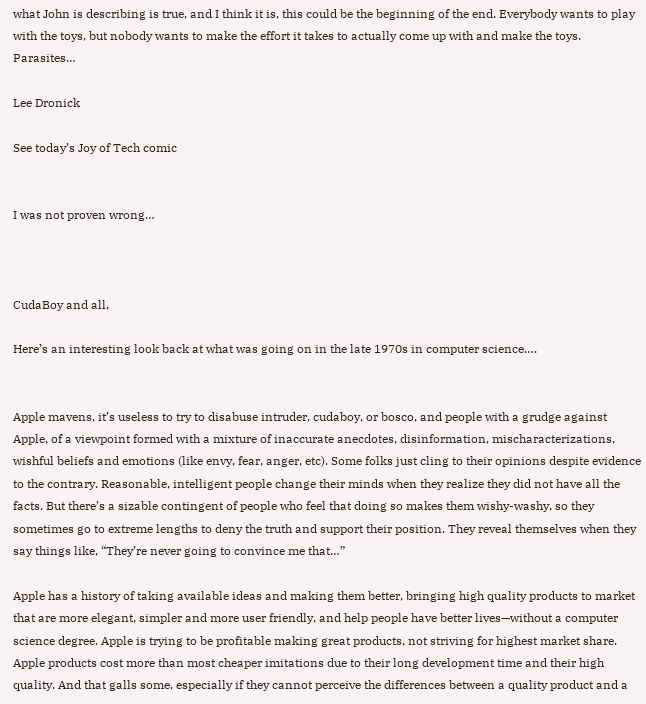what John is describing is true, and I think it is, this could be the beginning of the end. Everybody wants to play with the toys, but nobody wants to make the effort it takes to actually come up with and make the toys. Parasites…

Lee Dronick

See today’s Joy of Tech comic


I was not proven wrong…



CudaBoy and all,

Here’s an interesting look back at what was going on in the late 1970s in computer science….


Apple mavens, it’s useless to try to disabuse intruder, cudaboy, or bosco, and people with a grudge against Apple, of a viewpoint formed with a mixture of inaccurate anecdotes, disinformation, mischaracterizations, wishful beliefs and emotions (like envy, fear, anger, etc). Some folks just cling to their opinions despite evidence to the contrary. Reasonable, intelligent people change their minds when they realize they did not have all the facts. But there’s a sizable contingent of people who feel that doing so makes them wishy-washy, so they sometimes go to extreme lengths to deny the truth and support their position. They reveal themselves when they say things like, “They’re never going to convince me that…”

Apple has a history of taking available ideas and making them better, bringing high quality products to market that are more elegant, simpler and more user friendly, and help people have better lives—without a computer science degree. Apple is trying to be profitable making great products, not striving for highest market share. Apple products cost more than most cheaper imitations due to their long development time and their high quality. And that galls some, especially if they cannot perceive the differences between a quality product and a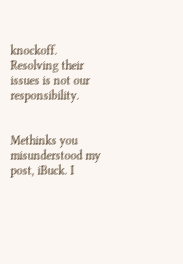knockoff. Resolving their issues is not our responsibility.


Methinks you misunderstood my post, iBuck. I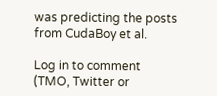was predicting the posts from CudaBoy et al.

Log in to comment (TMO, Twitter or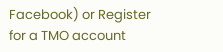Facebook) or Register for a TMO account